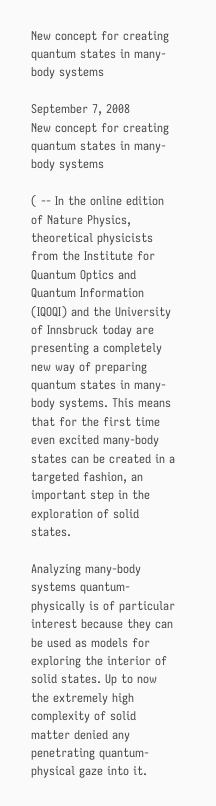New concept for creating quantum states in many-body systems

September 7, 2008
New concept for creating quantum states in many-body systems

( -- In the online edition of Nature Physics, theoretical physicists from the Institute for Quantum Optics and Quantum Information (IQOQI) and the University of Innsbruck today are presenting a completely new way of preparing quantum states in many-body systems. This means that for the first time even excited many-body states can be created in a targeted fashion, an important step in the exploration of solid states.

Analyzing many-body systems quantum-physically is of particular interest because they can be used as models for exploring the interior of solid states. Up to now the extremely high complexity of solid matter denied any penetrating quantum-physical gaze into it.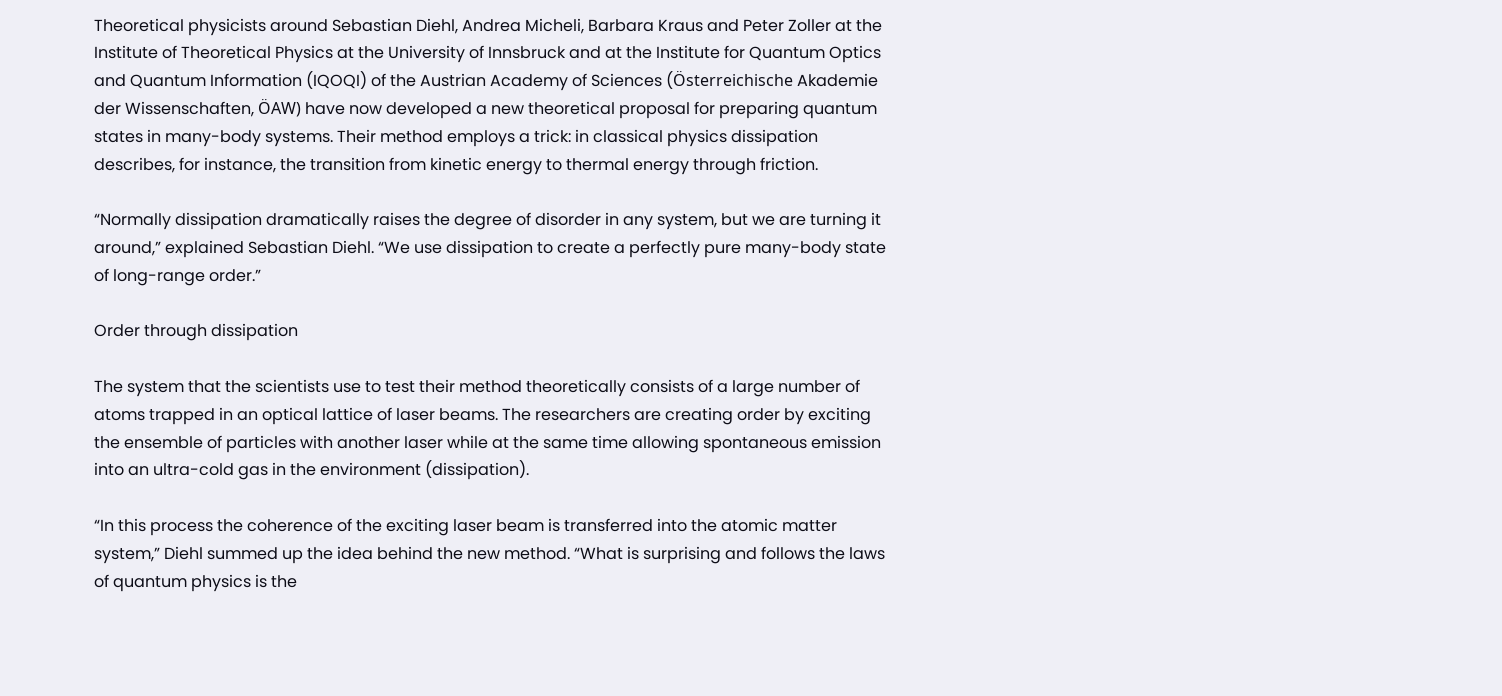Theoretical physicists around Sebastian Diehl, Andrea Micheli, Barbara Kraus and Peter Zoller at the Institute of Theoretical Physics at the University of Innsbruck and at the Institute for Quantum Optics and Quantum Information (IQOQI) of the Austrian Academy of Sciences (Österreichische Akademie der Wissenschaften, ÖAW) have now developed a new theoretical proposal for preparing quantum states in many-body systems. Their method employs a trick: in classical physics dissipation describes, for instance, the transition from kinetic energy to thermal energy through friction.

“Normally dissipation dramatically raises the degree of disorder in any system, but we are turning it around,” explained Sebastian Diehl. “We use dissipation to create a perfectly pure many-body state of long-range order.”

Order through dissipation

The system that the scientists use to test their method theoretically consists of a large number of atoms trapped in an optical lattice of laser beams. The researchers are creating order by exciting the ensemble of particles with another laser while at the same time allowing spontaneous emission into an ultra-cold gas in the environment (dissipation).

“In this process the coherence of the exciting laser beam is transferred into the atomic matter system,” Diehl summed up the idea behind the new method. “What is surprising and follows the laws of quantum physics is the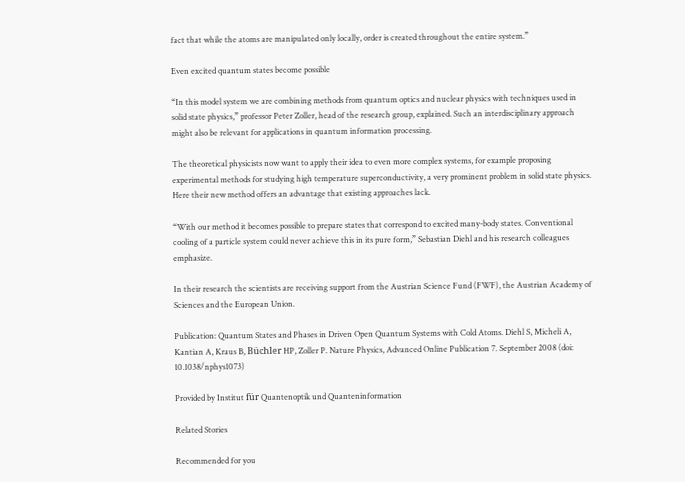fact that while the atoms are manipulated only locally, order is created throughout the entire system.”

Even excited quantum states become possible

“In this model system we are combining methods from quantum optics and nuclear physics with techniques used in solid state physics,” professor Peter Zoller, head of the research group, explained. Such an interdisciplinary approach might also be relevant for applications in quantum information processing.

The theoretical physicists now want to apply their idea to even more complex systems, for example proposing experimental methods for studying high temperature superconductivity, a very prominent problem in solid state physics. Here their new method offers an advantage that existing approaches lack.

“With our method it becomes possible to prepare states that correspond to excited many-body states. Conventional cooling of a particle system could never achieve this in its pure form,” Sebastian Diehl and his research colleagues emphasize.

In their research the scientists are receiving support from the Austrian Science Fund (FWF), the Austrian Academy of Sciences and the European Union.

Publication: Quantum States and Phases in Driven Open Quantum Systems with Cold Atoms. Diehl S, Micheli A, Kantian A, Kraus B, Büchler HP, Zoller P. Nature Physics, Advanced Online Publication 7. September 2008 (doi: 10.1038/nphys1073)

Provided by Institut für Quantenoptik und Quanteninformation

Related Stories

Recommended for you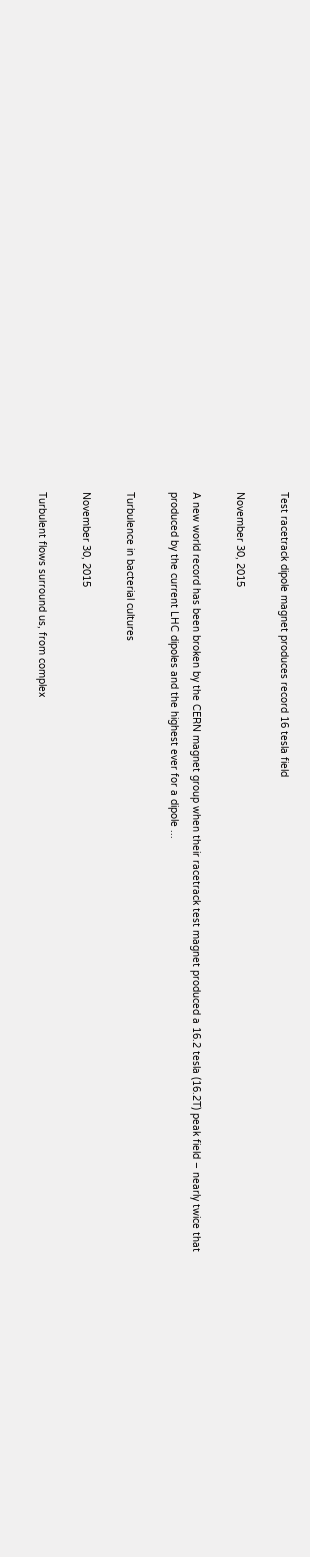Test racetrack dipole magnet produces record 16 tesla field

November 30, 2015

A new world record has been broken by the CERN magnet group when their racetrack test magnet produced a 16.2 tesla (16.2T) peak field – nearly twice that produced by the current LHC dipoles and the highest ever for a dipole ...

Turbulence in bacterial cultures

November 30, 2015

Turbulent flows surround us, from complex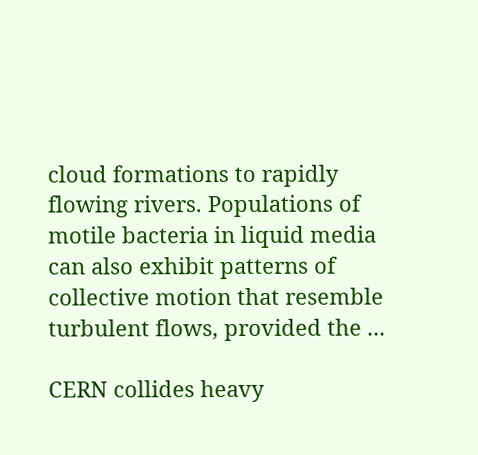cloud formations to rapidly flowing rivers. Populations of motile bacteria in liquid media can also exhibit patterns of collective motion that resemble turbulent flows, provided the ...

CERN collides heavy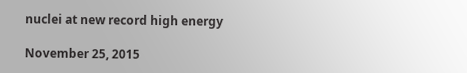nuclei at new record high energy

November 25, 2015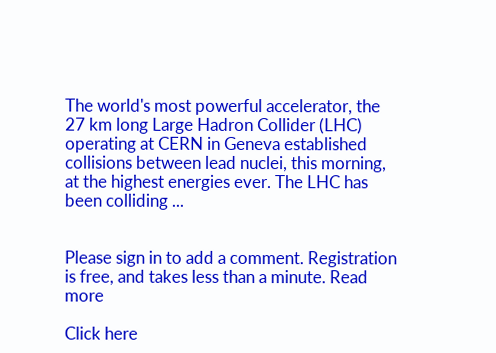The world's most powerful accelerator, the 27 km long Large Hadron Collider (LHC) operating at CERN in Geneva established collisions between lead nuclei, this morning, at the highest energies ever. The LHC has been colliding ...


Please sign in to add a comment. Registration is free, and takes less than a minute. Read more

Click here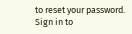to reset your password.
Sign in to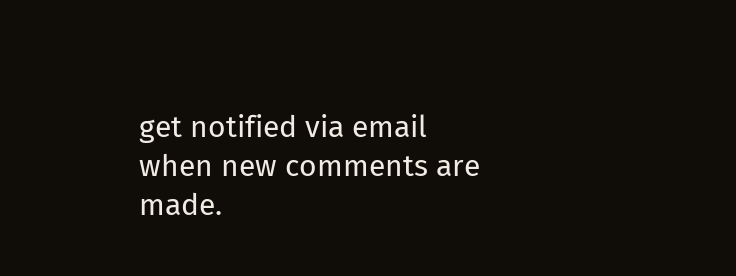get notified via email when new comments are made.